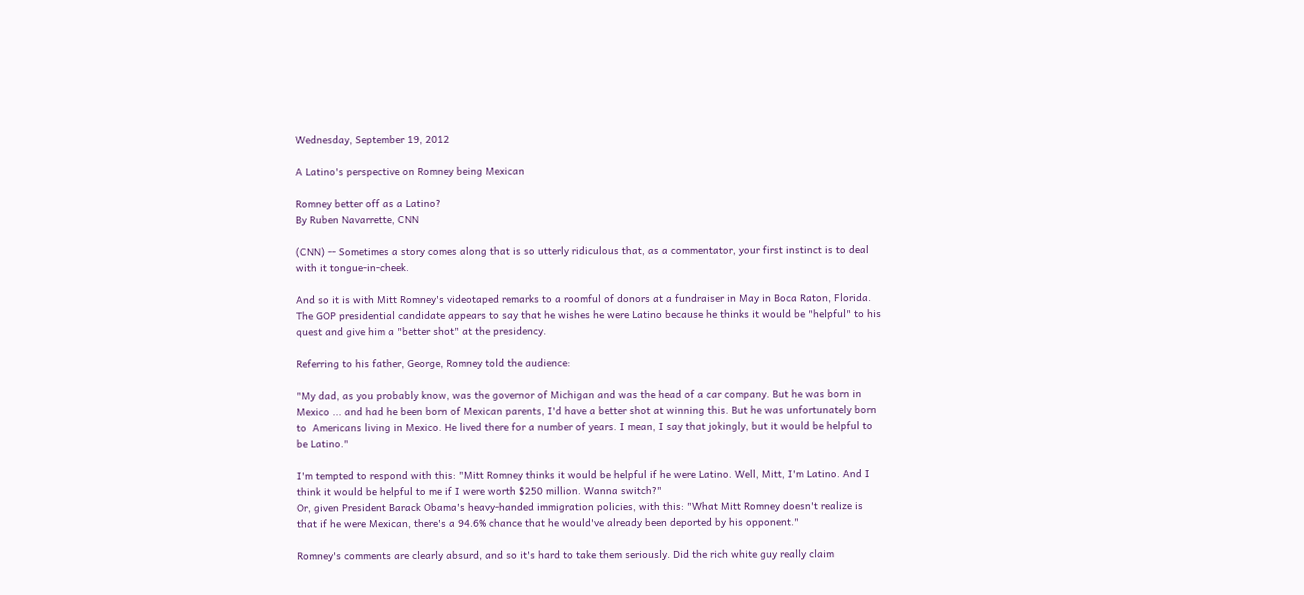Wednesday, September 19, 2012

A Latino's perspective on Romney being Mexican

Romney better off as a Latino?
By Ruben Navarrette, CNN

(CNN) -- Sometimes a story comes along that is so utterly ridiculous that, as a commentator, your first instinct is to deal with it tongue-in-cheek.

And so it is with Mitt Romney's videotaped remarks to a roomful of donors at a fundraiser in May in Boca Raton, Florida. The GOP presidential candidate appears to say that he wishes he were Latino because he thinks it would be "helpful" to his quest and give him a "better shot" at the presidency.

Referring to his father, George, Romney told the audience:

"My dad, as you probably know, was the governor of Michigan and was the head of a car company. But he was born in Mexico ... and had he been born of Mexican parents, I'd have a better shot at winning this. But he was unfortunately born to  Americans living in Mexico. He lived there for a number of years. I mean, I say that jokingly, but it would be helpful to be Latino."

I'm tempted to respond with this: "Mitt Romney thinks it would be helpful if he were Latino. Well, Mitt, I'm Latino. And I think it would be helpful to me if I were worth $250 million. Wanna switch?"
Or, given President Barack Obama's heavy-handed immigration policies, with this: "What Mitt Romney doesn't realize is that if he were Mexican, there's a 94.6% chance that he would've already been deported by his opponent."

Romney's comments are clearly absurd, and so it's hard to take them seriously. Did the rich white guy really claim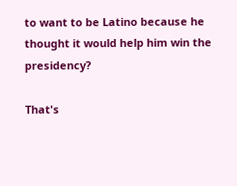to want to be Latino because he thought it would help him win the presidency?

That's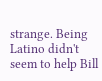strange. Being Latino didn't seem to help Bill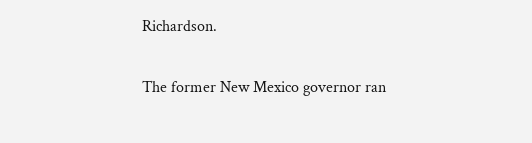Richardson.

The former New Mexico governor ran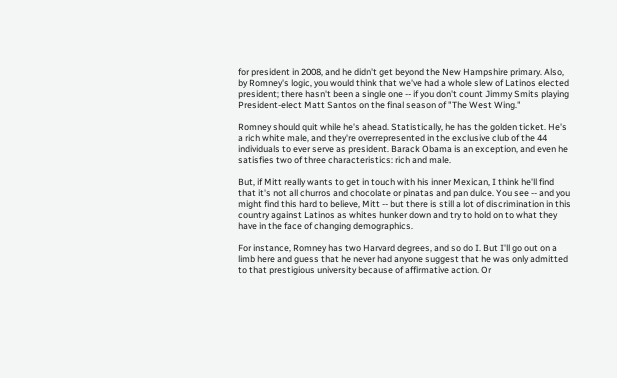for president in 2008, and he didn't get beyond the New Hampshire primary. Also, by Romney's logic, you would think that we've had a whole slew of Latinos elected president; there hasn't been a single one -- if you don't count Jimmy Smits playing President-elect Matt Santos on the final season of "The West Wing."

Romney should quit while he's ahead. Statistically, he has the golden ticket. He's a rich white male, and they're overrepresented in the exclusive club of the 44 individuals to ever serve as president. Barack Obama is an exception, and even he satisfies two of three characteristics: rich and male.

But, if Mitt really wants to get in touch with his inner Mexican, I think he'll find that it's not all churros and chocolate or pinatas and pan dulce. You see -- and you might find this hard to believe, Mitt -- but there is still a lot of discrimination in this country against Latinos as whites hunker down and try to hold on to what they have in the face of changing demographics.

For instance, Romney has two Harvard degrees, and so do I. But I'll go out on a limb here and guess that he never had anyone suggest that he was only admitted to that prestigious university because of affirmative action. Or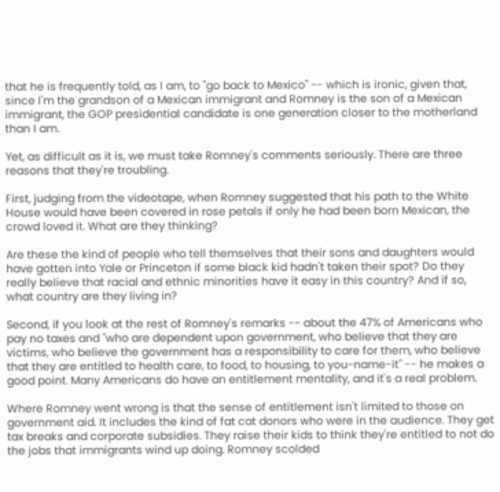that he is frequently told, as I am, to "go back to Mexico" -- which is ironic, given that, since I'm the grandson of a Mexican immigrant and Romney is the son of a Mexican immigrant, the GOP presidential candidate is one generation closer to the motherland than I am.

Yet, as difficult as it is, we must take Romney's comments seriously. There are three reasons that they're troubling.

First, judging from the videotape, when Romney suggested that his path to the White House would have been covered in rose petals if only he had been born Mexican, the crowd loved it. What are they thinking?

Are these the kind of people who tell themselves that their sons and daughters would have gotten into Yale or Princeton if some black kid hadn't taken their spot? Do they really believe that racial and ethnic minorities have it easy in this country? And if so, what country are they living in?

Second, if you look at the rest of Romney's remarks -- about the 47% of Americans who pay no taxes and "who are dependent upon government, who believe that they are victims, who believe the government has a responsibility to care for them, who believe that they are entitled to health care, to food, to housing, to you-name-it" -- he makes a good point. Many Americans do have an entitlement mentality, and it's a real problem.

Where Romney went wrong is that the sense of entitlement isn't limited to those on government aid. It includes the kind of fat cat donors who were in the audience. They get tax breaks and corporate subsidies. They raise their kids to think they're entitled to not do the jobs that immigrants wind up doing. Romney scolded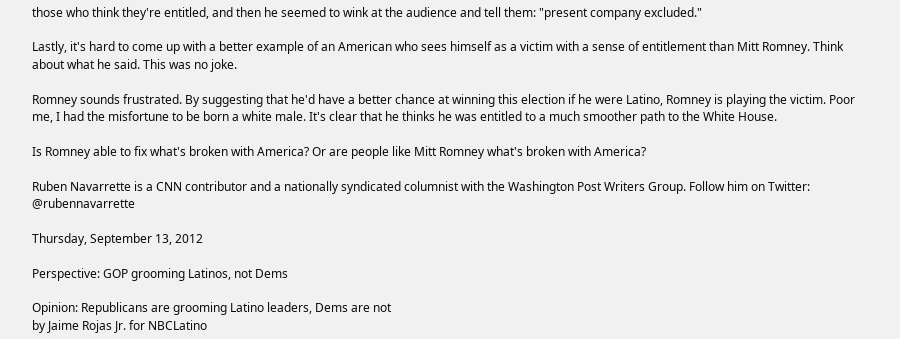those who think they're entitled, and then he seemed to wink at the audience and tell them: "present company excluded."

Lastly, it's hard to come up with a better example of an American who sees himself as a victim with a sense of entitlement than Mitt Romney. Think about what he said. This was no joke.

Romney sounds frustrated. By suggesting that he'd have a better chance at winning this election if he were Latino, Romney is playing the victim. Poor me, I had the misfortune to be born a white male. It's clear that he thinks he was entitled to a much smoother path to the White House.

Is Romney able to fix what's broken with America? Or are people like Mitt Romney what's broken with America?

Ruben Navarrette is a CNN contributor and a nationally syndicated columnist with the Washington Post Writers Group. Follow him on Twitter: @rubennavarrette

Thursday, September 13, 2012

Perspective: GOP grooming Latinos, not Dems

Opinion: Republicans are grooming Latino leaders, Dems are not
by Jaime Rojas Jr. for NBCLatino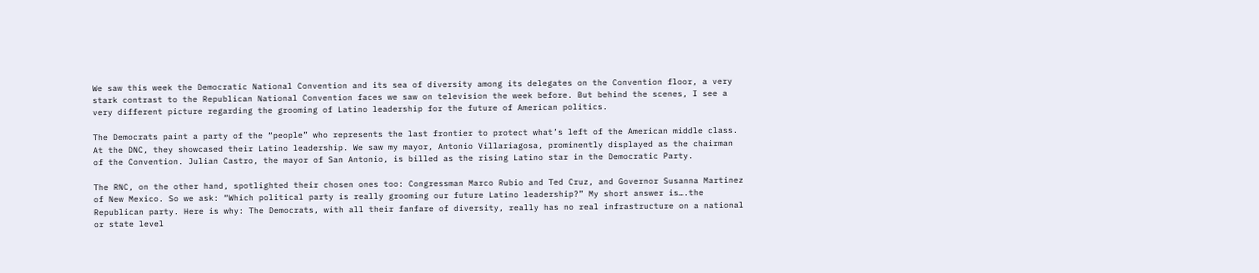We saw this week the Democratic National Convention and its sea of diversity among its delegates on the Convention floor, a very stark contrast to the Republican National Convention faces we saw on television the week before. But behind the scenes, I see a very different picture regarding the grooming of Latino leadership for the future of American politics.

The Democrats paint a party of the “people” who represents the last frontier to protect what’s left of the American middle class. At the DNC, they showcased their Latino leadership. We saw my mayor, Antonio Villariagosa, prominently displayed as the chairman of the Convention. Julian Castro, the mayor of San Antonio, is billed as the rising Latino star in the Democratic Party.

The RNC, on the other hand, spotlighted their chosen ones too: Congressman Marco Rubio and Ted Cruz, and Governor Susanna Martinez of New Mexico. So we ask: “Which political party is really grooming our future Latino leadership?” My short answer is….the Republican party. Here is why: The Democrats, with all their fanfare of diversity, really has no real infrastructure on a national or state level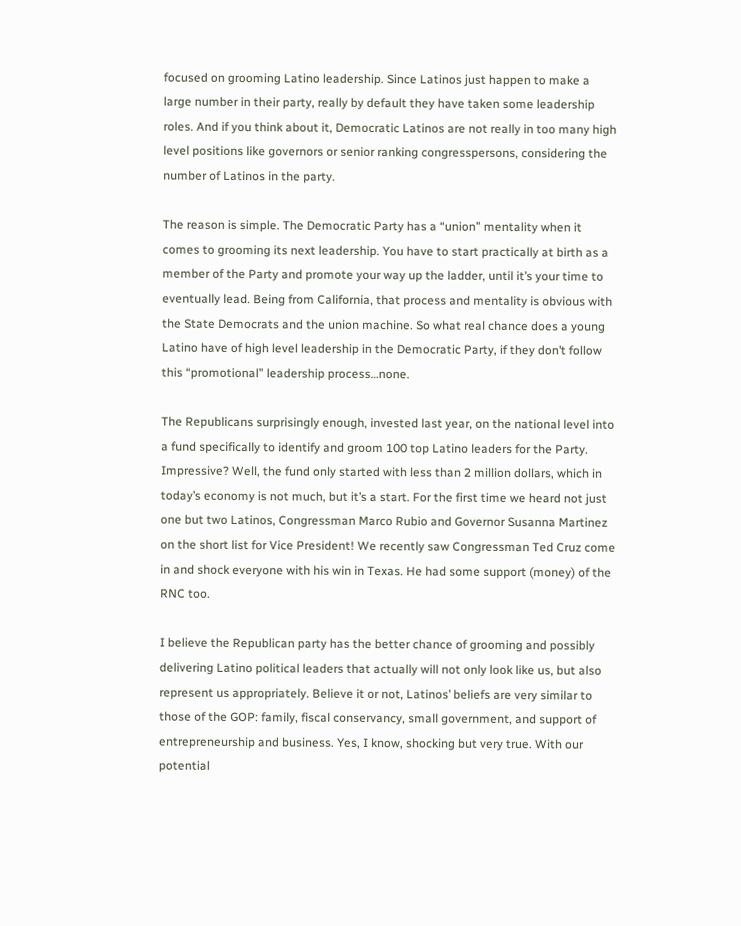focused on grooming Latino leadership. Since Latinos just happen to make a large number in their party, really by default they have taken some leadership roles. And if you think about it, Democratic Latinos are not really in too many high level positions like governors or senior ranking congresspersons, considering the number of Latinos in the party.

The reason is simple. The Democratic Party has a “union” mentality when it comes to grooming its next leadership. You have to start practically at birth as a member of the Party and promote your way up the ladder, until it’s your time to eventually lead. Being from California, that process and mentality is obvious with the State Democrats and the union machine. So what real chance does a young Latino have of high level leadership in the Democratic Party, if they don’t follow this “promotional” leadership process…none.

The Republicans surprisingly enough, invested last year, on the national level into a fund specifically to identify and groom 100 top Latino leaders for the Party. Impressive? Well, the fund only started with less than 2 million dollars, which in today’s economy is not much, but it’s a start. For the first time we heard not just one but two Latinos, Congressman Marco Rubio and Governor Susanna Martinez on the short list for Vice President! We recently saw Congressman Ted Cruz come in and shock everyone with his win in Texas. He had some support (money) of the RNC too.

I believe the Republican party has the better chance of grooming and possibly delivering Latino political leaders that actually will not only look like us, but also represent us appropriately. Believe it or not, Latinos’ beliefs are very similar to those of the GOP: family, fiscal conservancy, small government, and support of entrepreneurship and business. Yes, I know, shocking but very true. With our potential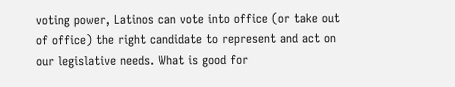voting power, Latinos can vote into office (or take out of office) the right candidate to represent and act on our legislative needs. What is good for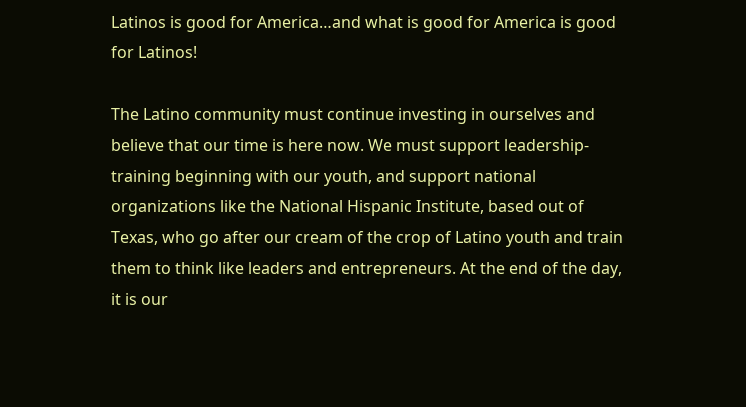Latinos is good for America…and what is good for America is good for Latinos!

The Latino community must continue investing in ourselves and believe that our time is here now. We must support leadership-training beginning with our youth, and support national organizations like the National Hispanic Institute, based out of Texas, who go after our cream of the crop of Latino youth and train them to think like leaders and entrepreneurs. At the end of the day, it is our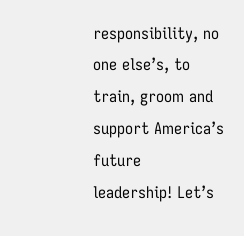responsibility, no one else’s, to train, groom and support America’s future leadership! Let’s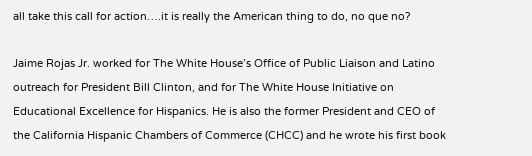all take this call for action….it is really the American thing to do, no que no?

Jaime Rojas Jr. worked for The White House’s Office of Public Liaison and Latino outreach for President Bill Clinton, and for The White House Initiative on Educational Excellence for Hispanics. He is also the former President and CEO of the California Hispanic Chambers of Commerce (CHCC) and he wrote his first book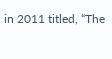in 2011 titled, “The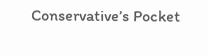Conservative’s Pocket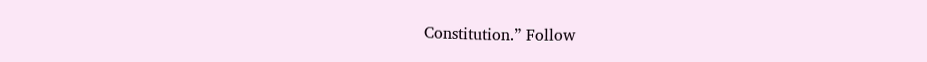Constitution.” Follow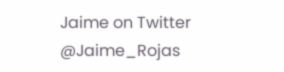Jaime on Twitter @Jaime_Rojas